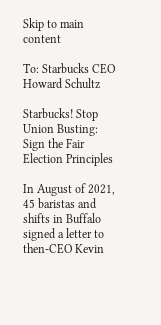Skip to main content

To: Starbucks CEO Howard Schultz

Starbucks! Stop Union Busting: Sign the Fair Election Principles

In August of 2021, 45 baristas and shifts in Buffalo signed a letter to then-CEO Kevin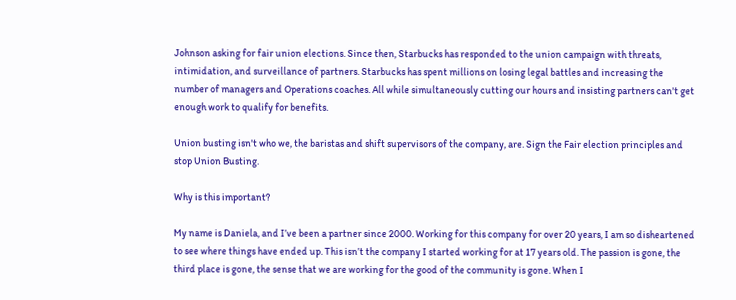Johnson asking for fair union elections. Since then, Starbucks has responded to the union campaign with threats, intimidation, and surveillance of partners. Starbucks has spent millions on losing legal battles and increasing the number of managers and Operations coaches. All while simultaneously cutting our hours and insisting partners can't get enough work to qualify for benefits.

Union busting isn't who we, the baristas and shift supervisors of the company, are. Sign the Fair election principles and stop Union Busting.

Why is this important?

My name is Daniela, and I’ve been a partner since 2000. Working for this company for over 20 years, I am so disheartened to see where things have ended up. This isn’t the company I started working for at 17 years old. The passion is gone, the third place is gone, the sense that we are working for the good of the community is gone. When I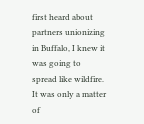first heard about partners unionizing in Buffalo, I knew it was going to spread like wildfire. It was only a matter of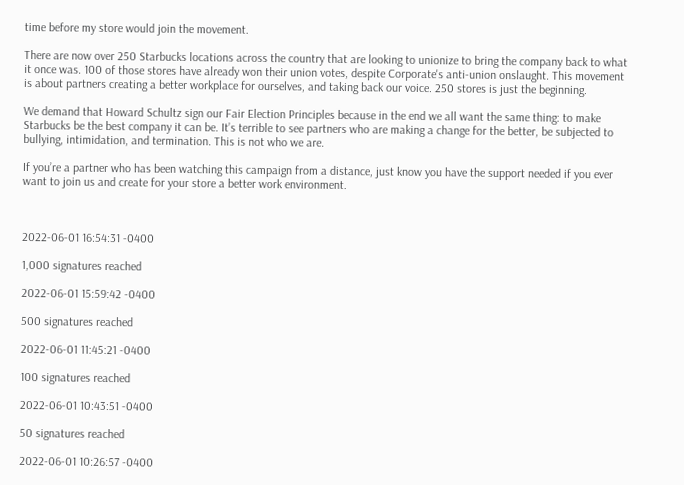time before my store would join the movement.

There are now over 250 Starbucks locations across the country that are looking to unionize to bring the company back to what it once was. 100 of those stores have already won their union votes, despite Corporate's anti-union onslaught. This movement is about partners creating a better workplace for ourselves, and taking back our voice. 250 stores is just the beginning.

We demand that Howard Schultz sign our Fair Election Principles because in the end we all want the same thing: to make Starbucks be the best company it can be. It’s terrible to see partners who are making a change for the better, be subjected to bullying, intimidation, and termination. This is not who we are.

If you’re a partner who has been watching this campaign from a distance, just know you have the support needed if you ever want to join us and create for your store a better work environment.



2022-06-01 16:54:31 -0400

1,000 signatures reached

2022-06-01 15:59:42 -0400

500 signatures reached

2022-06-01 11:45:21 -0400

100 signatures reached

2022-06-01 10:43:51 -0400

50 signatures reached

2022-06-01 10:26:57 -0400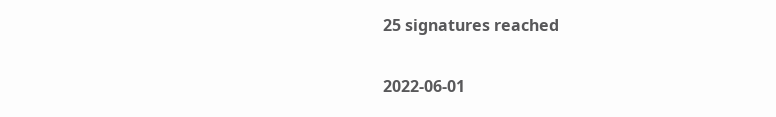25 signatures reached

2022-06-01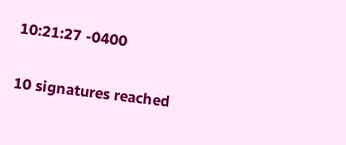10:21:27 -0400

10 signatures reached